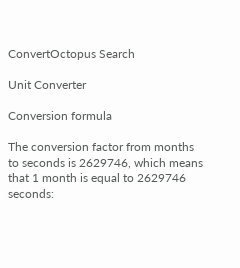ConvertOctopus Search

Unit Converter

Conversion formula

The conversion factor from months to seconds is 2629746, which means that 1 month is equal to 2629746 seconds: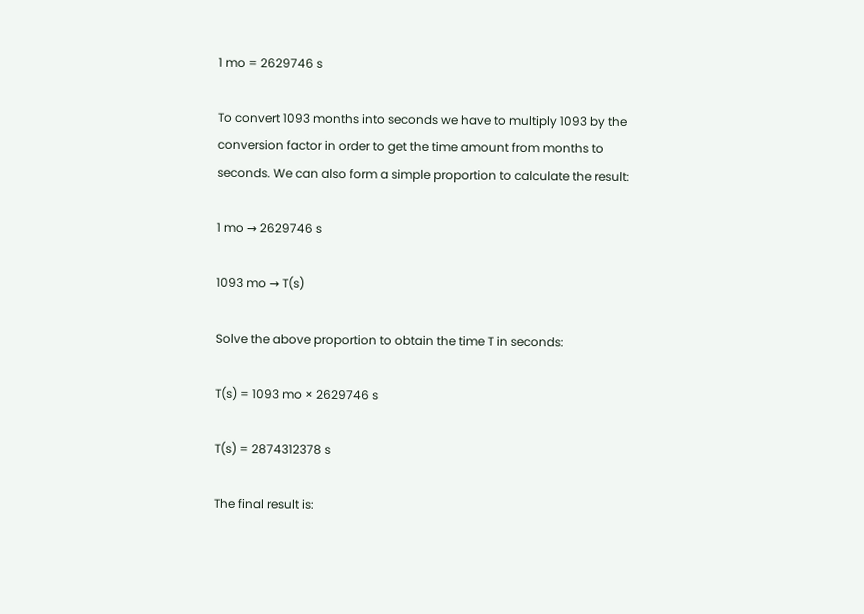1 mo = 2629746 s

To convert 1093 months into seconds we have to multiply 1093 by the conversion factor in order to get the time amount from months to seconds. We can also form a simple proportion to calculate the result:

1 mo → 2629746 s

1093 mo → T(s)

Solve the above proportion to obtain the time T in seconds:

T(s) = 1093 mo × 2629746 s

T(s) = 2874312378 s

The final result is: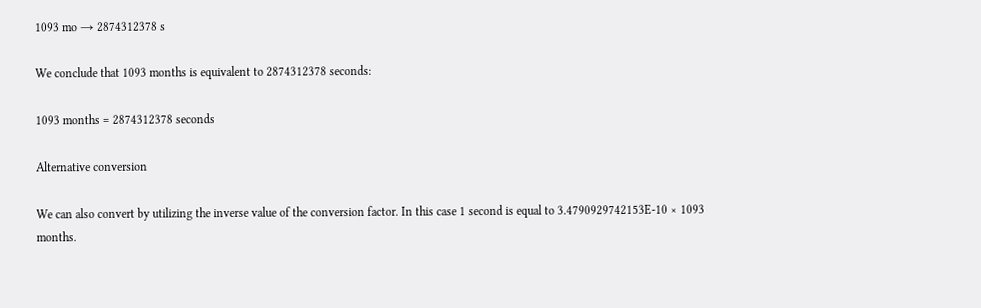1093 mo → 2874312378 s

We conclude that 1093 months is equivalent to 2874312378 seconds:

1093 months = 2874312378 seconds

Alternative conversion

We can also convert by utilizing the inverse value of the conversion factor. In this case 1 second is equal to 3.4790929742153E-10 × 1093 months.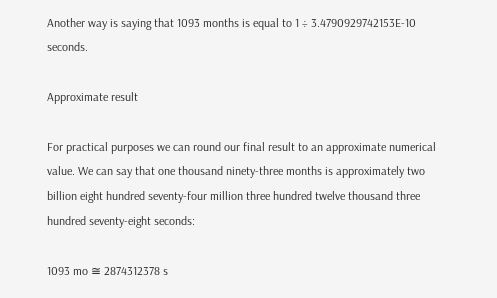Another way is saying that 1093 months is equal to 1 ÷ 3.4790929742153E-10 seconds.

Approximate result

For practical purposes we can round our final result to an approximate numerical value. We can say that one thousand ninety-three months is approximately two billion eight hundred seventy-four million three hundred twelve thousand three hundred seventy-eight seconds:

1093 mo ≅ 2874312378 s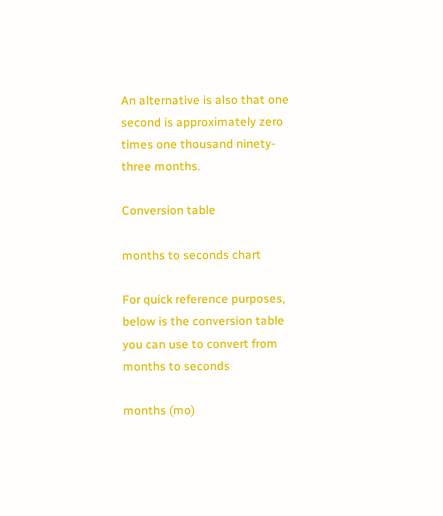An alternative is also that one second is approximately zero times one thousand ninety-three months.

Conversion table

months to seconds chart

For quick reference purposes, below is the conversion table you can use to convert from months to seconds

months (mo)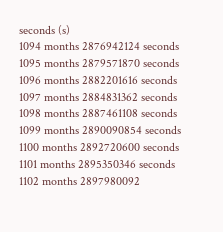seconds (s)
1094 months 2876942124 seconds
1095 months 2879571870 seconds
1096 months 2882201616 seconds
1097 months 2884831362 seconds
1098 months 2887461108 seconds
1099 months 2890090854 seconds
1100 months 2892720600 seconds
1101 months 2895350346 seconds
1102 months 2897980092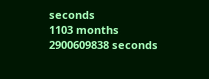seconds
1103 months 2900609838 seconds